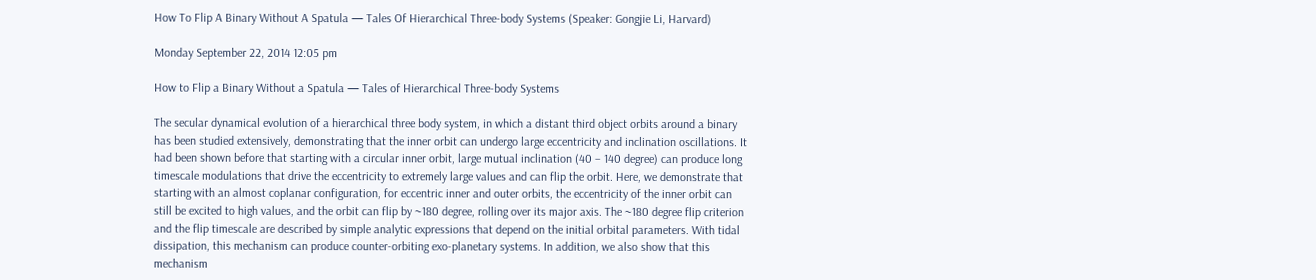How To Flip A Binary Without A Spatula — Tales Of Hierarchical Three-body Systems (Speaker: Gongjie Li, Harvard)

Monday September 22, 2014 12:05 pm

How to Flip a Binary Without a Spatula — Tales of Hierarchical Three-body Systems

The secular dynamical evolution of a hierarchical three body system, in which a distant third object orbits around a binary has been studied extensively, demonstrating that the inner orbit can undergo large eccentricity and inclination oscillations. It had been shown before that starting with a circular inner orbit, large mutual inclination (40 – 140 degree) can produce long timescale modulations that drive the eccentricity to extremely large values and can flip the orbit. Here, we demonstrate that starting with an almost coplanar configuration, for eccentric inner and outer orbits, the eccentricity of the inner orbit can still be excited to high values, and the orbit can flip by ~180 degree, rolling over its major axis. The ~180 degree flip criterion and the flip timescale are described by simple analytic expressions that depend on the initial orbital parameters. With tidal dissipation, this mechanism can produce counter-orbiting exo-planetary systems. In addition, we also show that this mechanism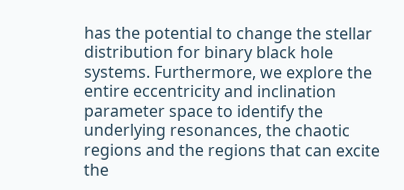has the potential to change the stellar distribution for binary black hole systems. Furthermore, we explore the entire eccentricity and inclination parameter space to identify the underlying resonances, the chaotic regions and the regions that can excite the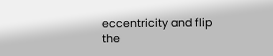eccentricity and flip the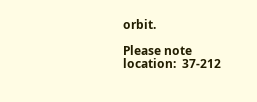orbit.

Please note location:  37-212